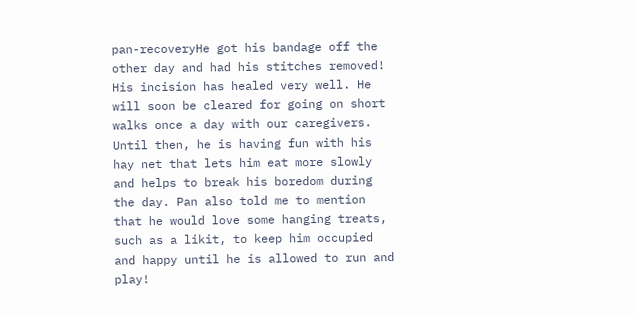pan-recoveryHe got his bandage off the other day and had his stitches removed! His incision has healed very well. He will soon be cleared for going on short walks once a day with our caregivers. Until then, he is having fun with his hay net that lets him eat more slowly and helps to break his boredom during the day. Pan also told me to mention that he would love some hanging treats, such as a likit, to keep him occupied and happy until he is allowed to run and play!